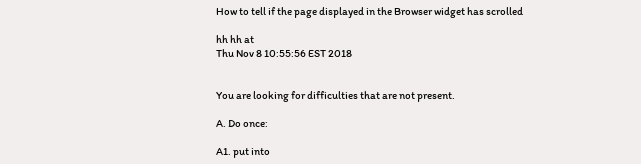How to tell if the page displayed in the Browser widget has scrolled

hh hh at
Thu Nov 8 10:55:56 EST 2018


You are looking for difficulties that are not present.

A. Do once:

A1. put into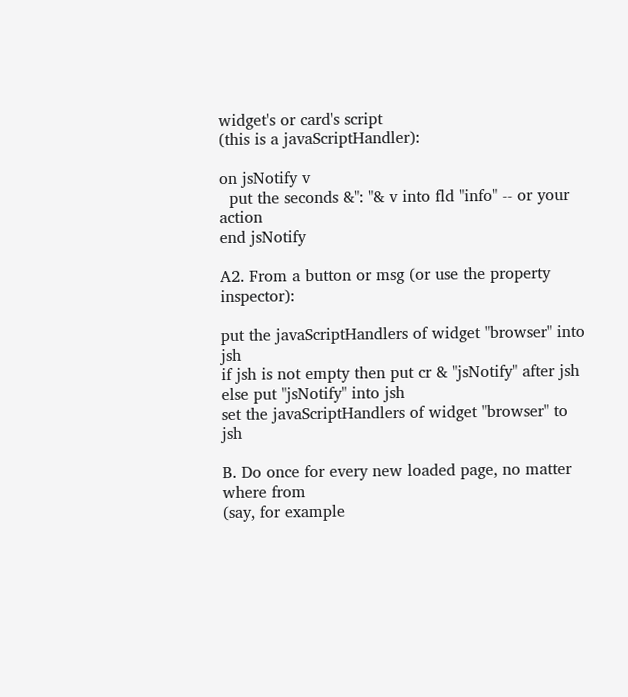widget's or card's script
(this is a javaScriptHandler):

on jsNotify v
  put the seconds &": "& v into fld "info" -- or your action
end jsNotify

A2. From a button or msg (or use the property inspector):

put the javaScriptHandlers of widget "browser" into jsh
if jsh is not empty then put cr & "jsNotify" after jsh
else put "jsNotify" into jsh
set the javaScriptHandlers of widget "browser" to jsh

B. Do once for every new loaded page, no matter where from
(say, for example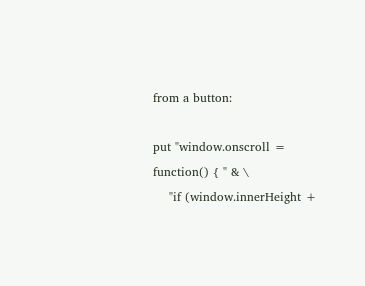from a button:

put "window.onscroll = function() { " & \
    "if (window.innerHeight +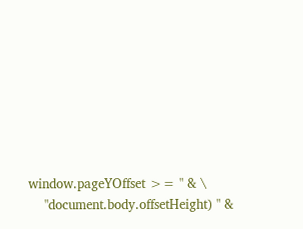window.pageYOffset >= " & \
    "document.body.offsetHeight) " &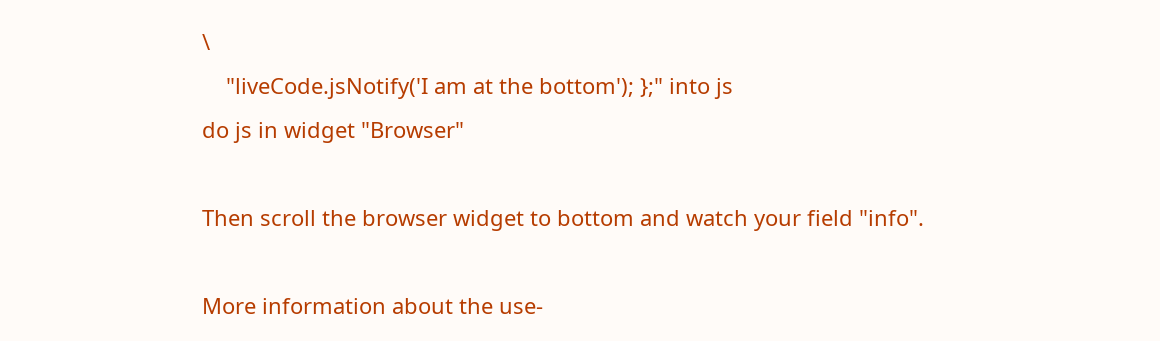\
    "liveCode.jsNotify('I am at the bottom'); };" into js
do js in widget "Browser"

Then scroll the browser widget to bottom and watch your field "info".

More information about the use-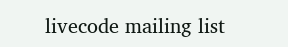livecode mailing list